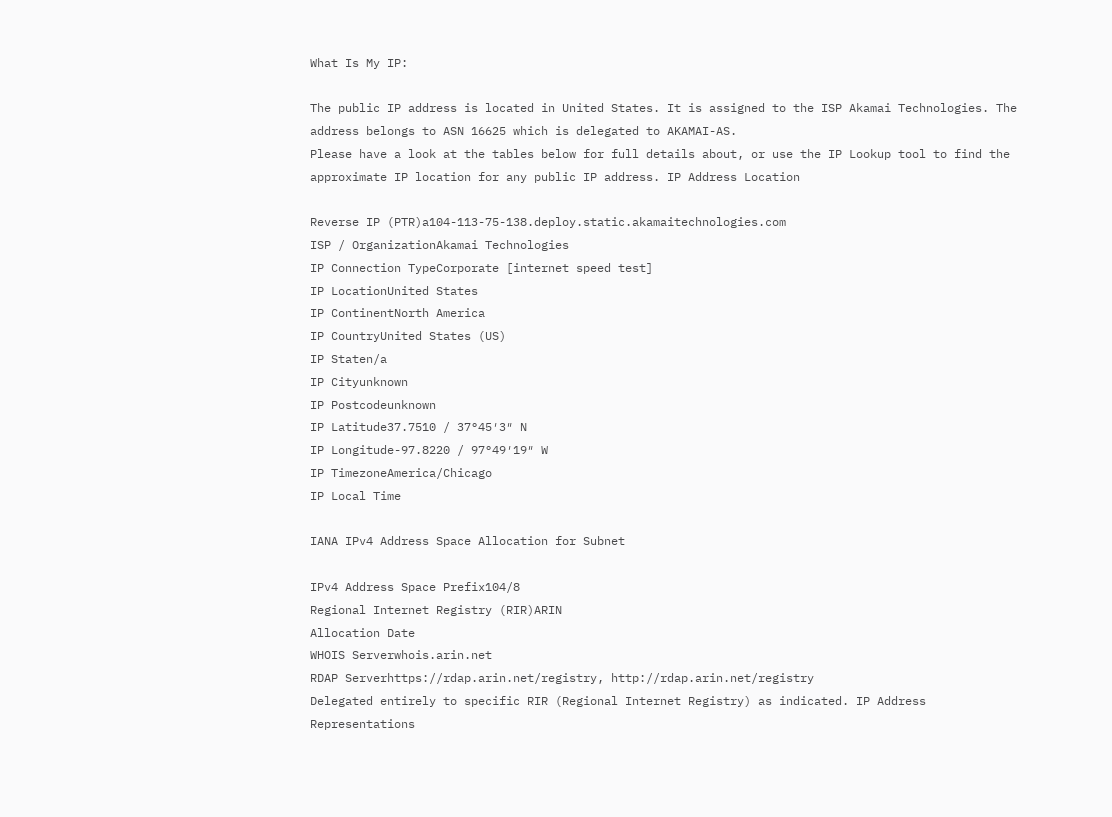What Is My IP:

The public IP address is located in United States. It is assigned to the ISP Akamai Technologies. The address belongs to ASN 16625 which is delegated to AKAMAI-AS.
Please have a look at the tables below for full details about, or use the IP Lookup tool to find the approximate IP location for any public IP address. IP Address Location

Reverse IP (PTR)a104-113-75-138.deploy.static.akamaitechnologies.com
ISP / OrganizationAkamai Technologies
IP Connection TypeCorporate [internet speed test]
IP LocationUnited States
IP ContinentNorth America
IP CountryUnited States (US)
IP Staten/a
IP Cityunknown
IP Postcodeunknown
IP Latitude37.7510 / 37°45′3″ N
IP Longitude-97.8220 / 97°49′19″ W
IP TimezoneAmerica/Chicago
IP Local Time

IANA IPv4 Address Space Allocation for Subnet

IPv4 Address Space Prefix104/8
Regional Internet Registry (RIR)ARIN
Allocation Date
WHOIS Serverwhois.arin.net
RDAP Serverhttps://rdap.arin.net/registry, http://rdap.arin.net/registry
Delegated entirely to specific RIR (Regional Internet Registry) as indicated. IP Address Representations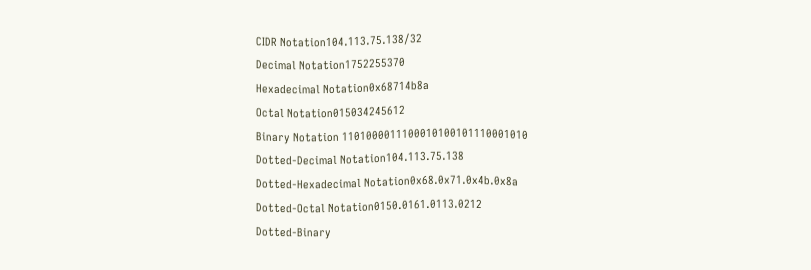CIDR Notation104.113.75.138/32
Decimal Notation1752255370
Hexadecimal Notation0x68714b8a
Octal Notation015034245612
Binary Notation 1101000011100010100101110001010
Dotted-Decimal Notation104.113.75.138
Dotted-Hexadecimal Notation0x68.0x71.0x4b.0x8a
Dotted-Octal Notation0150.0161.0113.0212
Dotted-Binary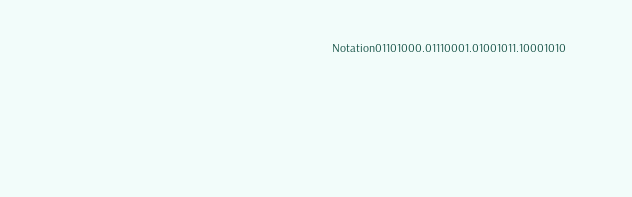Notation01101000.01110001.01001011.10001010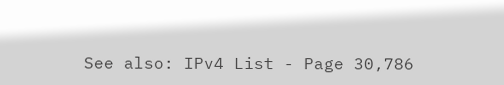See also: IPv4 List - Page 30,786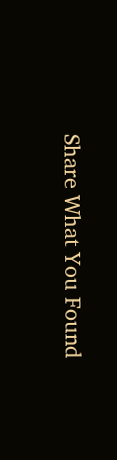Share What You Found